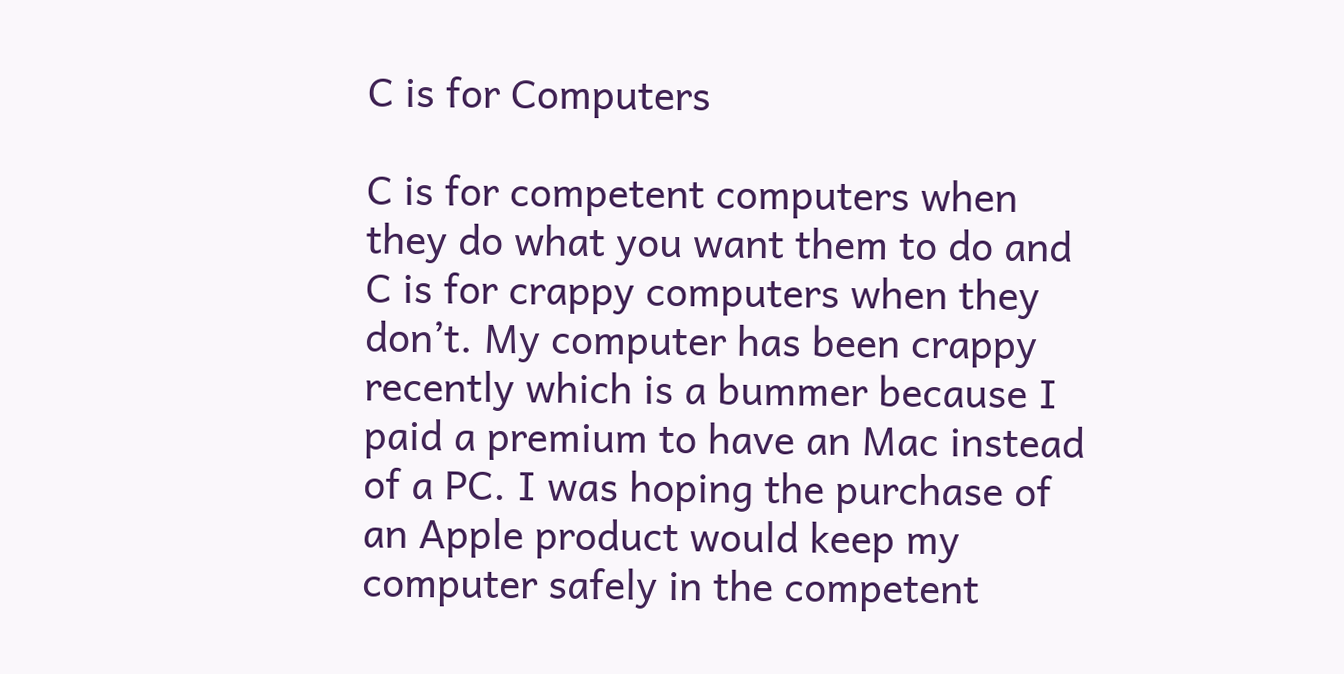C is for Computers

C is for competent computers when they do what you want them to do and C is for crappy computers when they don’t. My computer has been crappy recently which is a bummer because I paid a premium to have an Mac instead of a PC. I was hoping the purchase of an Apple product would keep my computer safely in the competent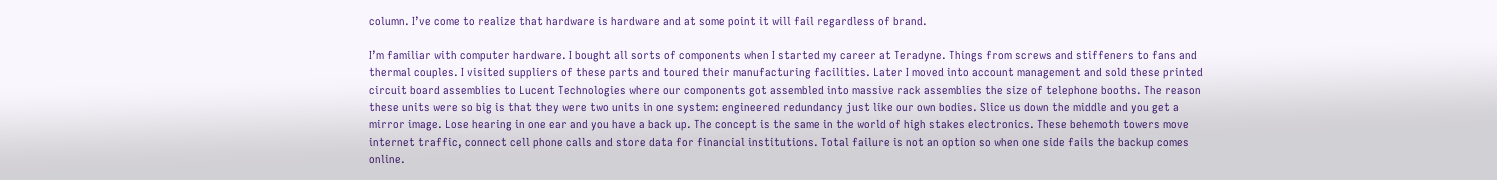column. I’ve come to realize that hardware is hardware and at some point it will fail regardless of brand.

I’m familiar with computer hardware. I bought all sorts of components when I started my career at Teradyne. Things from screws and stiffeners to fans and thermal couples. I visited suppliers of these parts and toured their manufacturing facilities. Later I moved into account management and sold these printed circuit board assemblies to Lucent Technologies where our components got assembled into massive rack assemblies the size of telephone booths. The reason these units were so big is that they were two units in one system: engineered redundancy just like our own bodies. Slice us down the middle and you get a mirror image. Lose hearing in one ear and you have a back up. The concept is the same in the world of high stakes electronics. These behemoth towers move internet traffic, connect cell phone calls and store data for financial institutions. Total failure is not an option so when one side fails the backup comes online.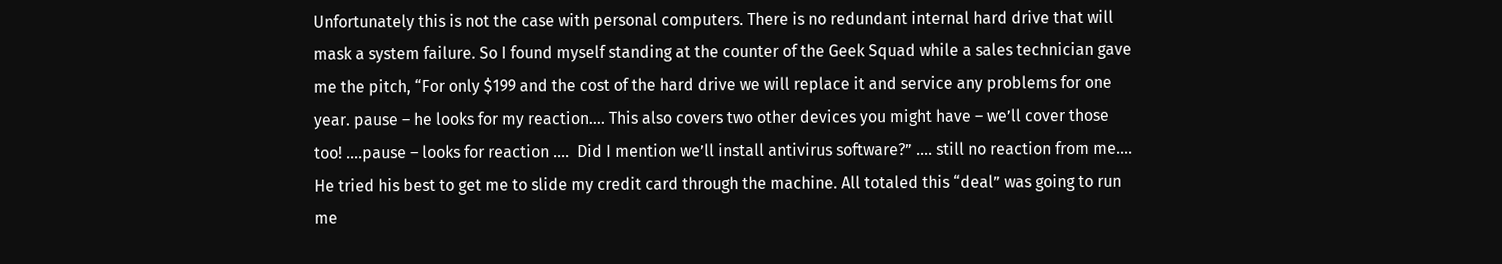Unfortunately this is not the case with personal computers. There is no redundant internal hard drive that will mask a system failure. So I found myself standing at the counter of the Geek Squad while a sales technician gave me the pitch, “For only $199 and the cost of the hard drive we will replace it and service any problems for one year. pause – he looks for my reaction…. This also covers two other devices you might have – we’ll cover those too! ….pause – looks for reaction ….  Did I mention we’ll install antivirus software?” …. still no reaction from me….  He tried his best to get me to slide my credit card through the machine. All totaled this “deal” was going to run me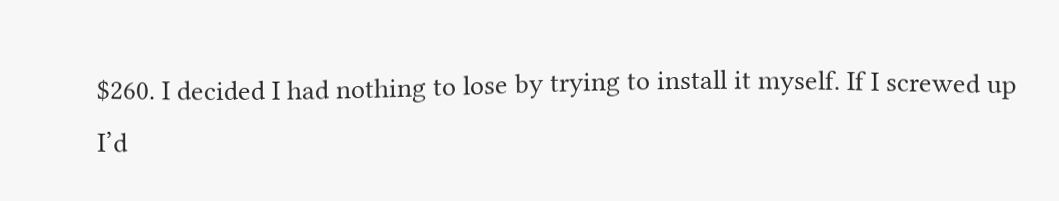$260. I decided I had nothing to lose by trying to install it myself. If I screwed up I’d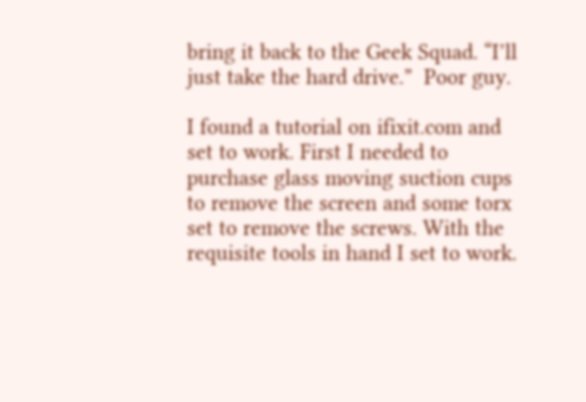bring it back to the Geek Squad. “I’ll just take the hard drive.”  Poor guy.

I found a tutorial on ifixit.com and set to work. First I needed to purchase glass moving suction cups to remove the screen and some torx set to remove the screws. With the requisite tools in hand I set to work.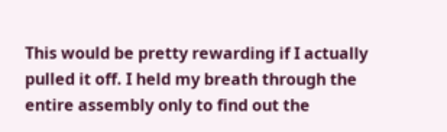This would be pretty rewarding if I actually pulled it off. I held my breath through the entire assembly only to find out the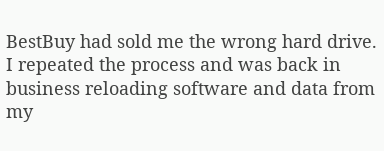BestBuy had sold me the wrong hard drive. I repeated the process and was back in business reloading software and data from my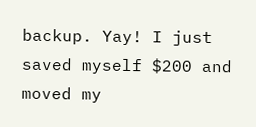backup. Yay! I just saved myself $200 and moved my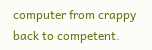computer from crappy back to competent.